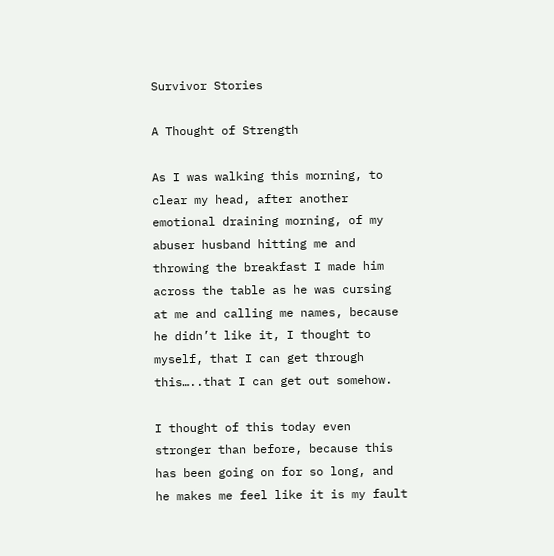Survivor Stories

A Thought of Strength

As I was walking this morning, to clear my head, after another emotional draining morning, of my abuser husband hitting me and throwing the breakfast I made him across the table as he was cursing at me and calling me names, because he didn’t like it, I thought to myself, that I can get through this…..that I can get out somehow.

I thought of this today even stronger than before, because this has been going on for so long, and he makes me feel like it is my fault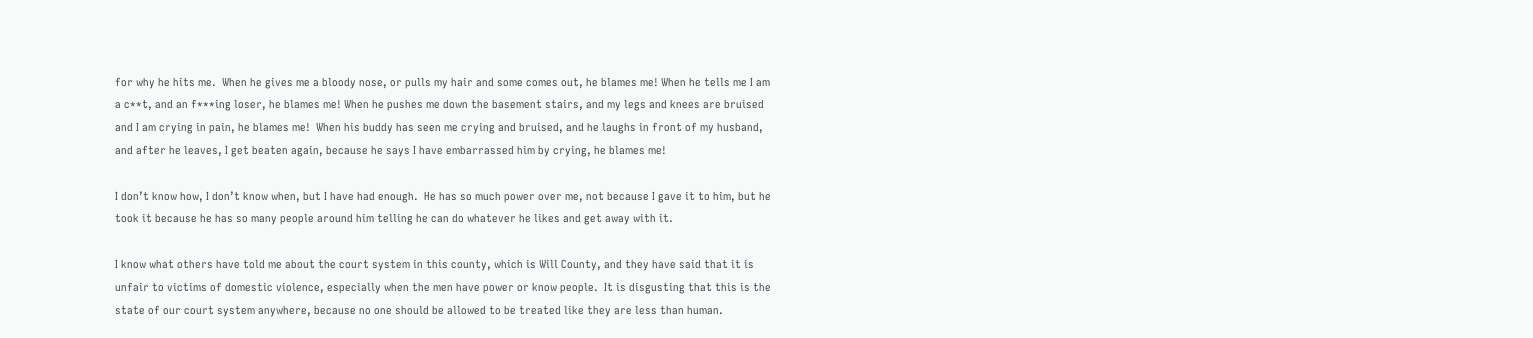for why he hits me.  When he gives me a bloody nose, or pulls my hair and some comes out, he blames me! When he tells me I am a c**t, and an f***ing loser, he blames me! When he pushes me down the basement stairs, and my legs and knees are bruised and I am crying in pain, he blames me!  When his buddy has seen me crying and bruised, and he laughs in front of my husband, and after he leaves, I get beaten again, because he says I have embarrassed him by crying, he blames me!

I don’t know how, I don’t know when, but I have had enough.  He has so much power over me, not because I gave it to him, but he took it because he has so many people around him telling he can do whatever he likes and get away with it.

I know what others have told me about the court system in this county, which is Will County, and they have said that it is unfair to victims of domestic violence, especially when the men have power or know people.  It is disgusting that this is the state of our court system anywhere, because no one should be allowed to be treated like they are less than human.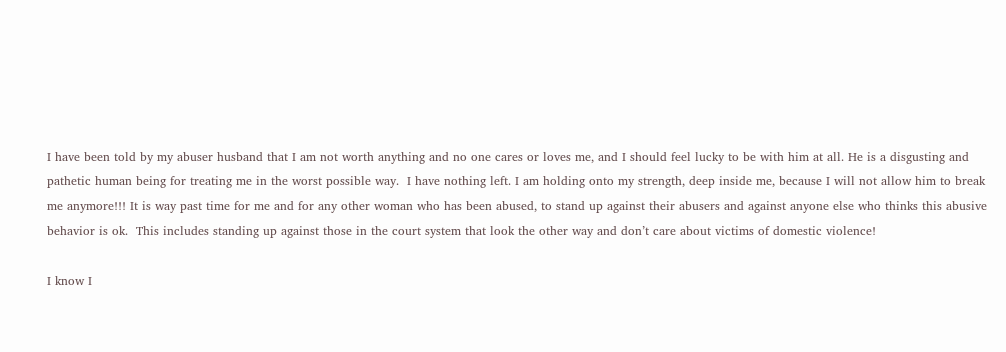I have been told by my abuser husband that I am not worth anything and no one cares or loves me, and I should feel lucky to be with him at all. He is a disgusting and pathetic human being for treating me in the worst possible way.  I have nothing left. I am holding onto my strength, deep inside me, because I will not allow him to break me anymore!!! It is way past time for me and for any other woman who has been abused, to stand up against their abusers and against anyone else who thinks this abusive behavior is ok.  This includes standing up against those in the court system that look the other way and don’t care about victims of domestic violence!

I know I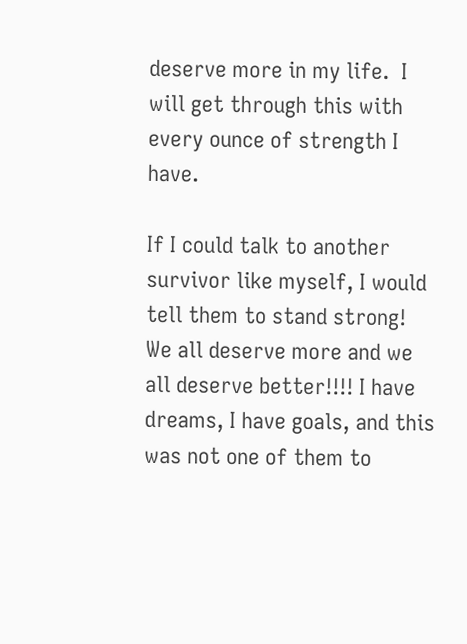deserve more in my life.  I will get through this with every ounce of strength I have.

If I could talk to another survivor like myself, I would tell them to stand strong!   We all deserve more and we all deserve better!!!! I have dreams, I have goals, and this was not one of them to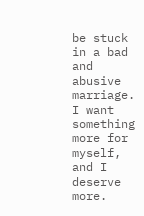be stuck in a bad and abusive marriage.  I want something more for myself, and I deserve more.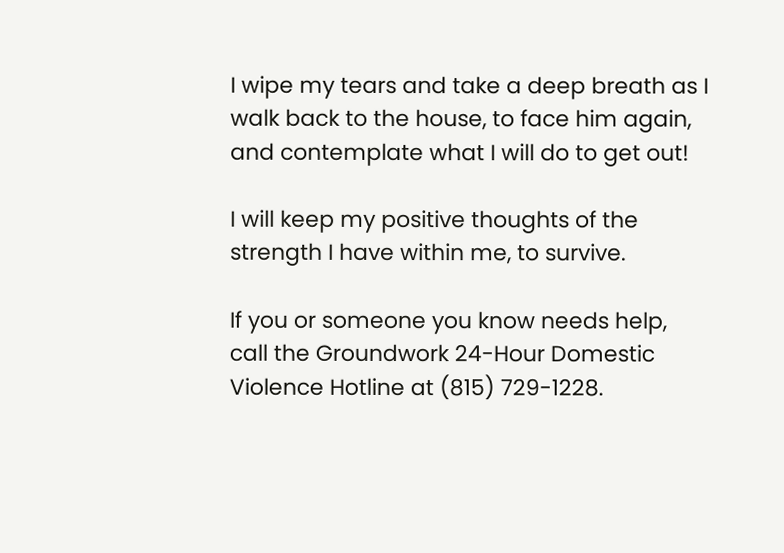I wipe my tears and take a deep breath as I walk back to the house, to face him again, and contemplate what I will do to get out!

I will keep my positive thoughts of the strength I have within me, to survive.

If you or someone you know needs help, call the Groundwork 24-Hour Domestic Violence Hotline at (815) 729-1228.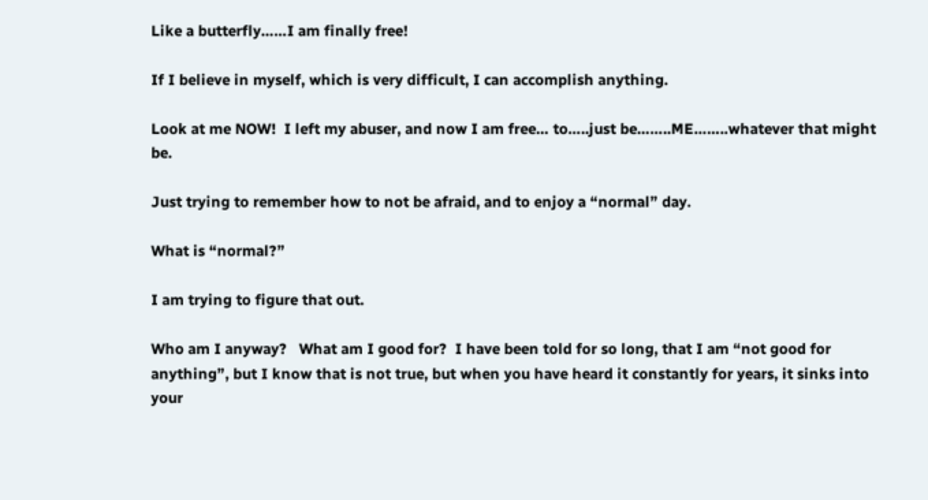Like a butterfly……I am finally free!

If I believe in myself, which is very difficult, I can accomplish anything.

Look at me NOW!  I left my abuser, and now I am free… to…..just be……..ME……..whatever that might be.

Just trying to remember how to not be afraid, and to enjoy a “normal” day.

What is “normal?”

I am trying to figure that out.

Who am I anyway?   What am I good for?  I have been told for so long, that I am “not good for anything”, but I know that is not true, but when you have heard it constantly for years, it sinks into your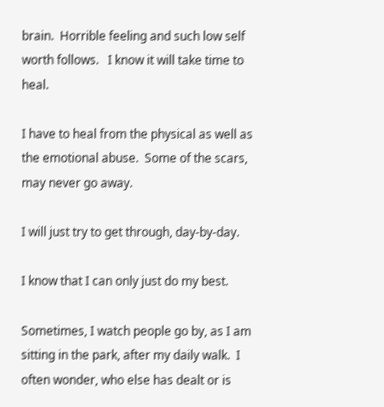brain.  Horrible feeling and such low self worth follows.   I know it will take time to heal.

I have to heal from the physical as well as the emotional abuse.  Some of the scars, may never go away.

I will just try to get through, day-by-day.

I know that I can only just do my best.

Sometimes, I watch people go by, as I am sitting in the park, after my daily walk.  I often wonder, who else has dealt or is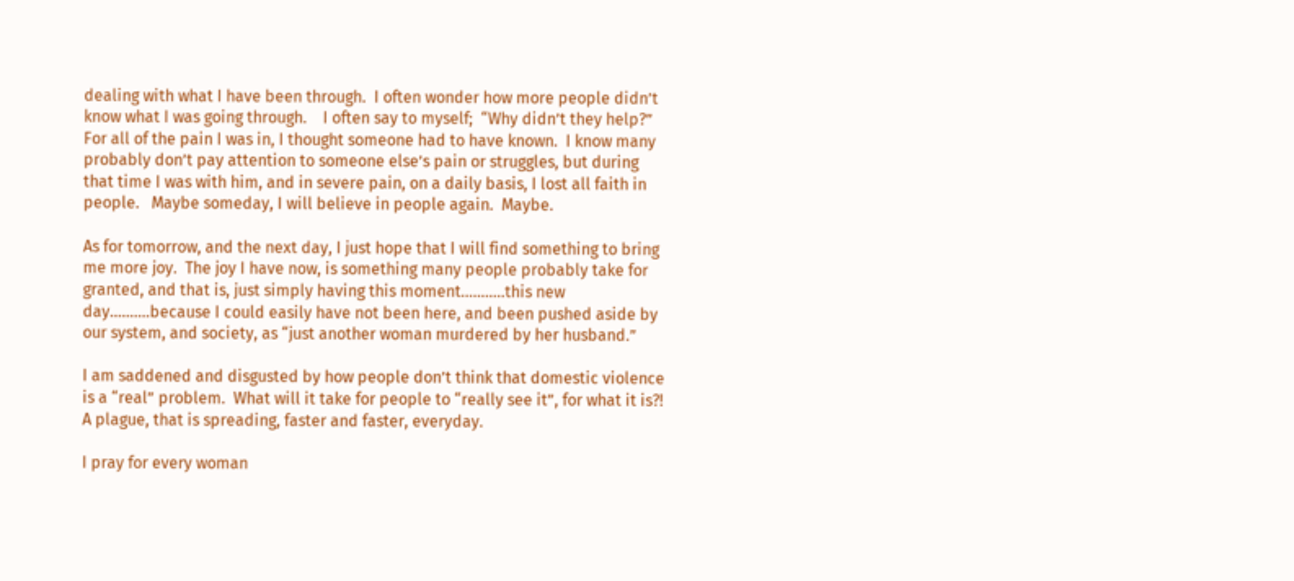dealing with what I have been through.  I often wonder how more people didn’t know what I was going through.    I often say to myself;  “Why didn’t they help?”  For all of the pain I was in, I thought someone had to have known.  I know many probably don’t pay attention to someone else’s pain or struggles, but during that time I was with him, and in severe pain, on a daily basis, I lost all faith in people.   Maybe someday, I will believe in people again.  Maybe.

As for tomorrow, and the next day, I just hope that I will find something to bring me more joy.  The joy I have now, is something many people probably take for granted, and that is, just simply having this moment………..this new day……….because I could easily have not been here, and been pushed aside by our system, and society, as “just another woman murdered by her husband.”

I am saddened and disgusted by how people don’t think that domestic violence is a “real” problem.  What will it take for people to “really see it”, for what it is?!  A plague, that is spreading, faster and faster, everyday.

I pray for every woman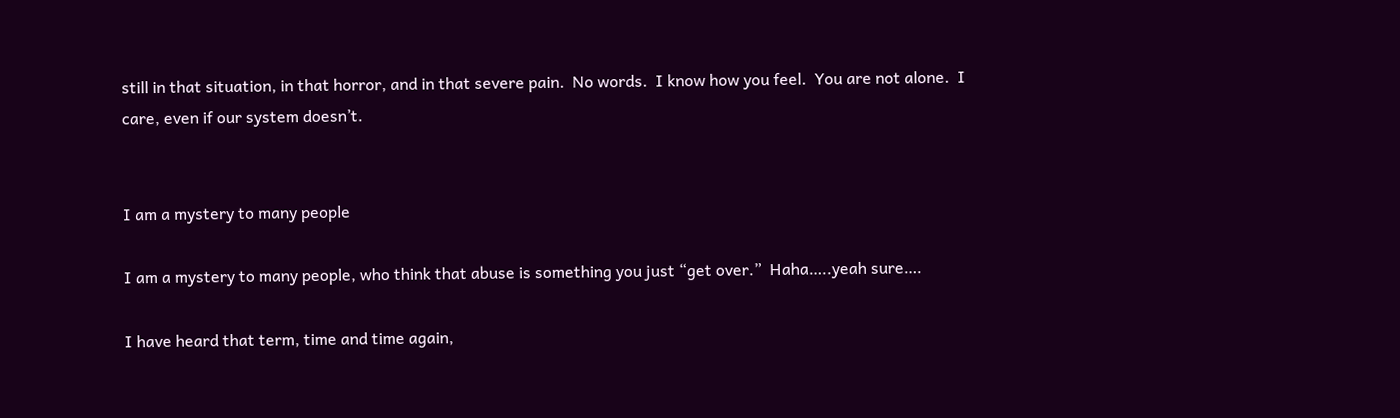still in that situation, in that horror, and in that severe pain.  No words.  I know how you feel.  You are not alone.  I care, even if our system doesn’t.


I am a mystery to many people

I am a mystery to many people, who think that abuse is something you just “get over.”  Haha…..yeah sure….

I have heard that term, time and time again,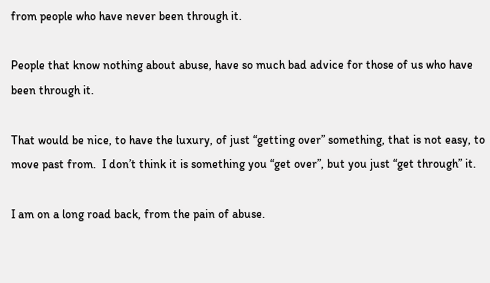from people who have never been through it.

People that know nothing about abuse, have so much bad advice for those of us who have been through it.

That would be nice, to have the luxury, of just “getting over” something, that is not easy, to move past from.  I don’t think it is something you “get over”, but you just “get through” it.

I am on a long road back, from the pain of abuse.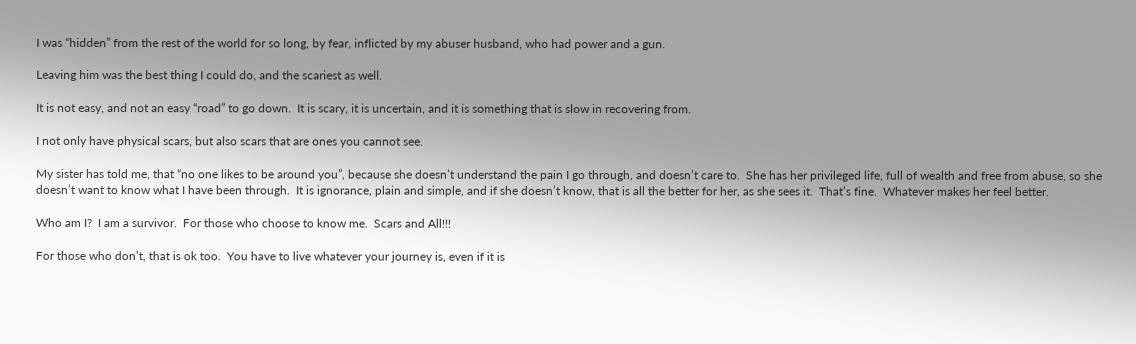I was “hidden” from the rest of the world for so long, by fear, inflicted by my abuser husband, who had power and a gun.

Leaving him was the best thing I could do, and the scariest as well.

It is not easy, and not an easy “road” to go down.  It is scary, it is uncertain, and it is something that is slow in recovering from.

I not only have physical scars, but also scars that are ones you cannot see.

My sister has told me, that “no one likes to be around you”, because she doesn’t understand the pain I go through, and doesn’t care to.  She has her privileged life, full of wealth and free from abuse, so she doesn’t want to know what I have been through.  It is ignorance, plain and simple, and if she doesn’t know, that is all the better for her, as she sees it.  That’s fine.  Whatever makes her feel better.

Who am I?  I am a survivor.  For those who choose to know me.  Scars and All!!!

For those who don’t, that is ok too.  You have to live whatever your journey is, even if it is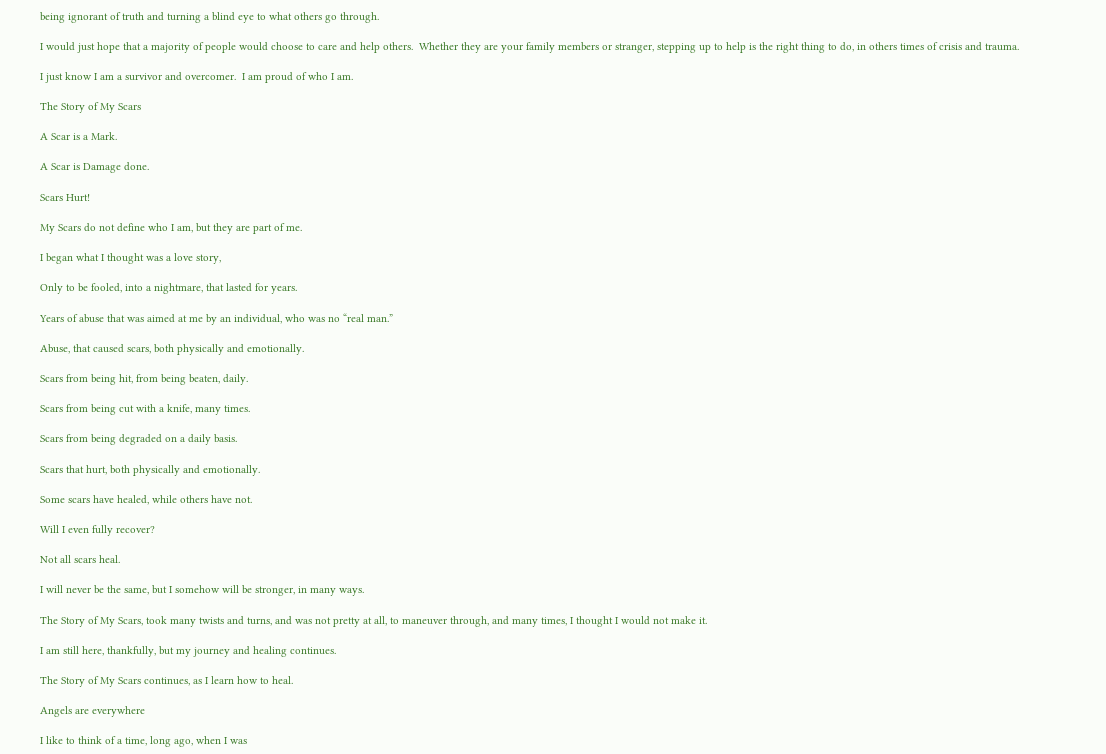being ignorant of truth and turning a blind eye to what others go through.

I would just hope that a majority of people would choose to care and help others.  Whether they are your family members or stranger, stepping up to help is the right thing to do, in others times of crisis and trauma.

I just know I am a survivor and overcomer.  I am proud of who I am.

The Story of My Scars

A Scar is a Mark.

A Scar is Damage done.

Scars Hurt!

My Scars do not define who I am, but they are part of me.

I began what I thought was a love story,

Only to be fooled, into a nightmare, that lasted for years.

Years of abuse that was aimed at me by an individual, who was no “real man.”

Abuse, that caused scars, both physically and emotionally.

Scars from being hit, from being beaten, daily.

Scars from being cut with a knife, many times.

Scars from being degraded on a daily basis.

Scars that hurt, both physically and emotionally.

Some scars have healed, while others have not.

Will I even fully recover?

Not all scars heal.

I will never be the same, but I somehow will be stronger, in many ways.

The Story of My Scars, took many twists and turns, and was not pretty at all, to maneuver through, and many times, I thought I would not make it.

I am still here, thankfully, but my journey and healing continues.

The Story of My Scars continues, as I learn how to heal.

Angels are everywhere

I like to think of a time, long ago, when I was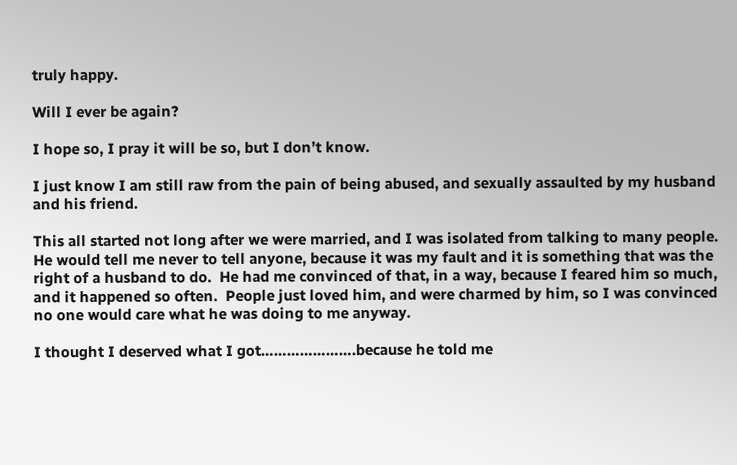truly happy.

Will I ever be again?

I hope so, I pray it will be so, but I don’t know.

I just know I am still raw from the pain of being abused, and sexually assaulted by my husband and his friend.

This all started not long after we were married, and I was isolated from talking to many people.  He would tell me never to tell anyone, because it was my fault and it is something that was the right of a husband to do.  He had me convinced of that, in a way, because I feared him so much, and it happened so often.  People just loved him, and were charmed by him, so I was convinced no one would care what he was doing to me anyway.

I thought I deserved what I got………………….because he told me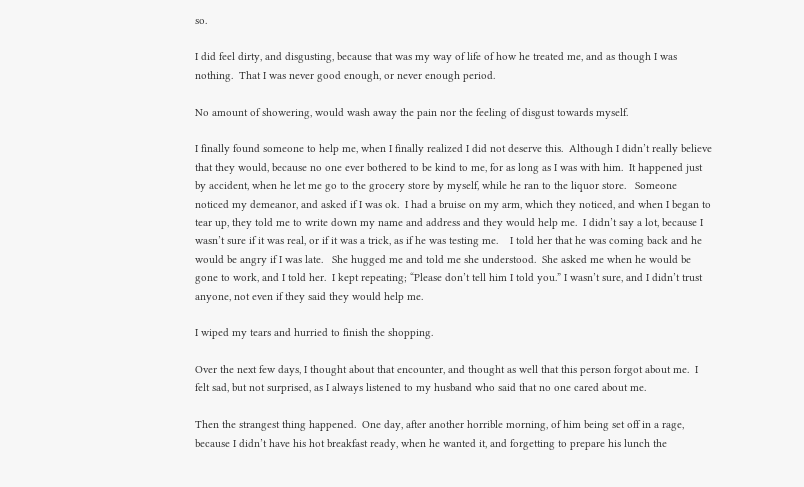so.

I did feel dirty, and disgusting, because that was my way of life of how he treated me, and as though I was nothing.  That I was never good enough, or never enough period.

No amount of showering, would wash away the pain nor the feeling of disgust towards myself.

I finally found someone to help me, when I finally realized I did not deserve this.  Although I didn’t really believe that they would, because no one ever bothered to be kind to me, for as long as I was with him.  It happened just by accident, when he let me go to the grocery store by myself, while he ran to the liquor store.   Someone noticed my demeanor, and asked if I was ok.  I had a bruise on my arm, which they noticed, and when I began to tear up, they told me to write down my name and address and they would help me.  I didn’t say a lot, because I wasn’t sure if it was real, or if it was a trick, as if he was testing me.    I told her that he was coming back and he would be angry if I was late.   She hugged me and told me she understood.  She asked me when he would be gone to work, and I told her.  I kept repeating; “Please don’t tell him I told you.” I wasn’t sure, and I didn’t trust anyone, not even if they said they would help me.

I wiped my tears and hurried to finish the shopping.

Over the next few days, I thought about that encounter, and thought as well that this person forgot about me.  I felt sad, but not surprised, as I always listened to my husband who said that no one cared about me.

Then the strangest thing happened.  One day, after another horrible morning, of him being set off in a rage, because I didn’t have his hot breakfast ready, when he wanted it, and forgetting to prepare his lunch the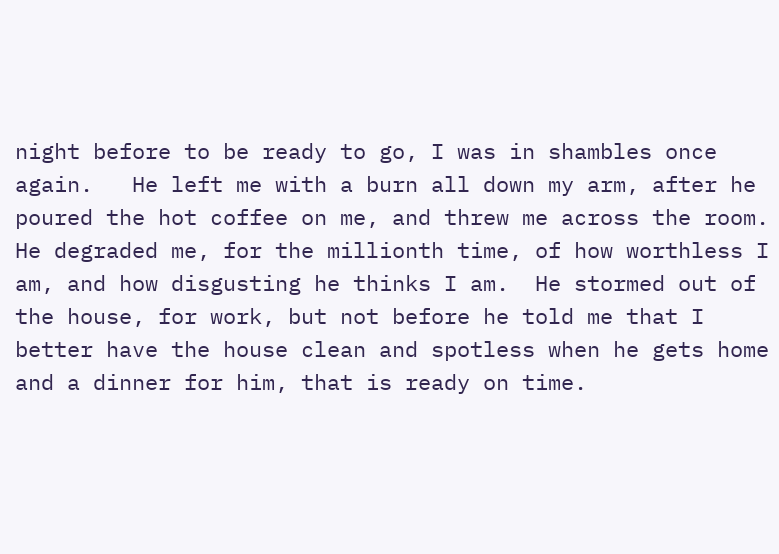night before to be ready to go, I was in shambles once again.   He left me with a burn all down my arm, after he poured the hot coffee on me, and threw me across the room.   He degraded me, for the millionth time, of how worthless I am, and how disgusting he thinks I am.  He stormed out of the house, for work, but not before he told me that I better have the house clean and spotless when he gets home and a dinner for him, that is ready on time.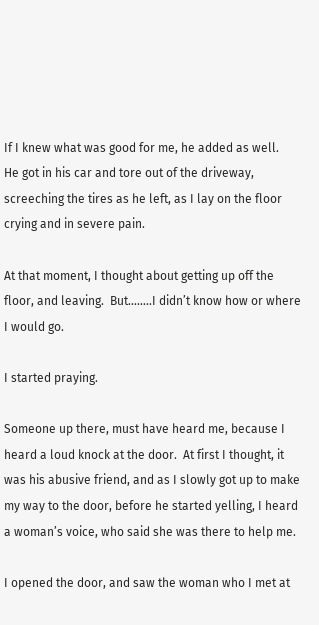If I knew what was good for me, he added as well.   He got in his car and tore out of the driveway, screeching the tires as he left, as I lay on the floor crying and in severe pain.

At that moment, I thought about getting up off the floor, and leaving.  But……..I didn’t know how or where I would go.

I started praying.

Someone up there, must have heard me, because I heard a loud knock at the door.  At first I thought, it was his abusive friend, and as I slowly got up to make my way to the door, before he started yelling, I heard a woman’s voice, who said she was there to help me.

I opened the door, and saw the woman who I met at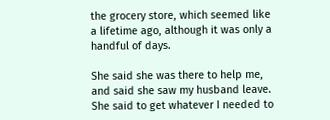the grocery store, which seemed like a lifetime ago, although it was only a handful of days.

She said she was there to help me, and said she saw my husband leave.  She said to get whatever I needed to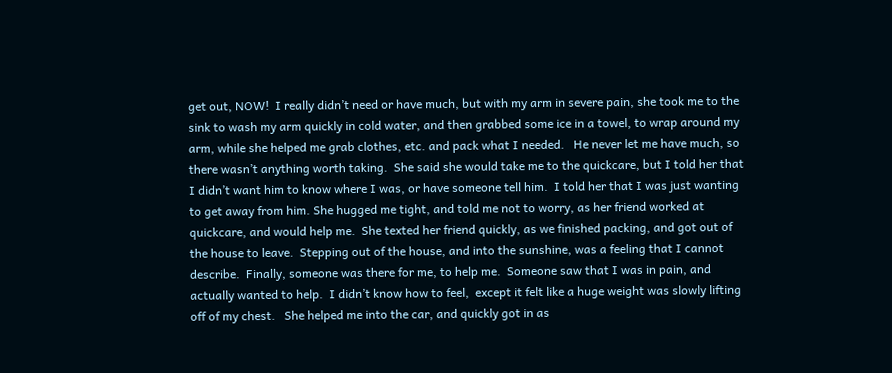get out, NOW!  I really didn’t need or have much, but with my arm in severe pain, she took me to the sink to wash my arm quickly in cold water, and then grabbed some ice in a towel, to wrap around my arm, while she helped me grab clothes, etc. and pack what I needed.   He never let me have much, so there wasn’t anything worth taking.  She said she would take me to the quickcare, but I told her that I didn’t want him to know where I was, or have someone tell him.  I told her that I was just wanting to get away from him. She hugged me tight, and told me not to worry, as her friend worked at quickcare, and would help me.  She texted her friend quickly, as we finished packing, and got out of the house to leave.  Stepping out of the house, and into the sunshine, was a feeling that I cannot describe.  Finally, someone was there for me, to help me.  Someone saw that I was in pain, and actually wanted to help.  I didn’t know how to feel,  except it felt like a huge weight was slowly lifting off of my chest.   She helped me into the car, and quickly got in as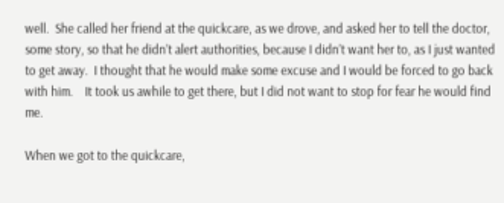well.  She called her friend at the quickcare, as we drove, and asked her to tell the doctor, some story, so that he didn’t alert authorities, because I didn’t want her to, as I just wanted to get away.  I thought that he would make some excuse and I would be forced to go back with him.    It took us awhile to get there, but I did not want to stop for fear he would find me.

When we got to the quickcare,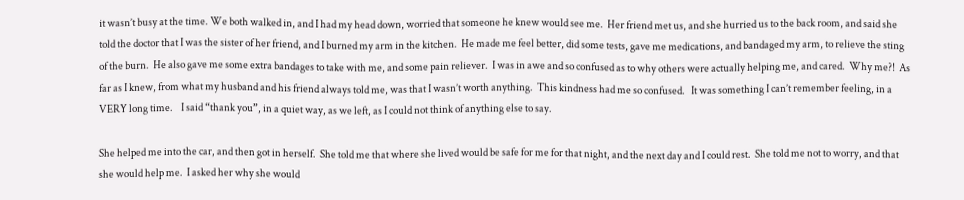it wasn’t busy at the time. We both walked in, and I had my head down, worried that someone he knew would see me.  Her friend met us, and she hurried us to the back room, and said she told the doctor that I was the sister of her friend, and I burned my arm in the kitchen.  He made me feel better, did some tests, gave me medications, and bandaged my arm, to relieve the sting of the burn.  He also gave me some extra bandages to take with me, and some pain reliever.  I was in awe and so confused as to why others were actually helping me, and cared.  Why me?!  As far as I knew, from what my husband and his friend always told me, was that I wasn’t worth anything.  This kindness had me so confused.   It was something I can’t remember feeling, in a VERY long time.    I said “thank you”, in a quiet way, as we left, as I could not think of anything else to say.

She helped me into the car, and then got in herself.  She told me that where she lived would be safe for me for that night, and the next day and I could rest.  She told me not to worry, and that she would help me.  I asked her why she would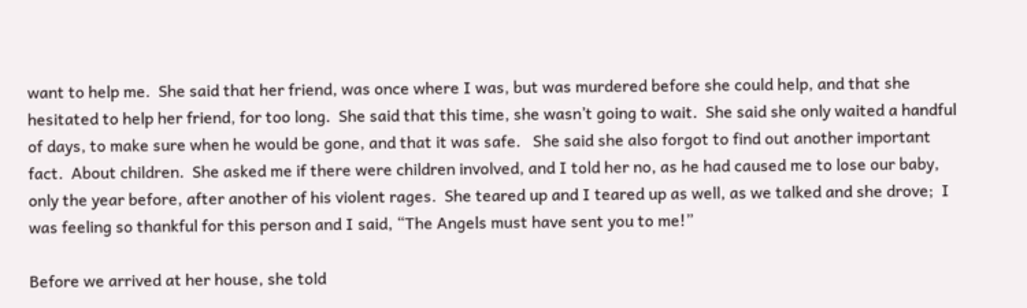want to help me.  She said that her friend, was once where I was, but was murdered before she could help, and that she hesitated to help her friend, for too long.  She said that this time, she wasn’t going to wait.  She said she only waited a handful of days, to make sure when he would be gone, and that it was safe.   She said she also forgot to find out another important fact.  About children.  She asked me if there were children involved, and I told her no, as he had caused me to lose our baby, only the year before, after another of his violent rages.  She teared up and I teared up as well, as we talked and she drove;  I was feeling so thankful for this person and I said, “The Angels must have sent you to me!”

Before we arrived at her house, she told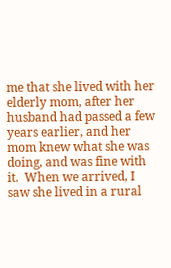me that she lived with her elderly mom, after her husband had passed a few years earlier, and her mom knew what she was doing, and was fine with it.  When we arrived, I saw she lived in a rural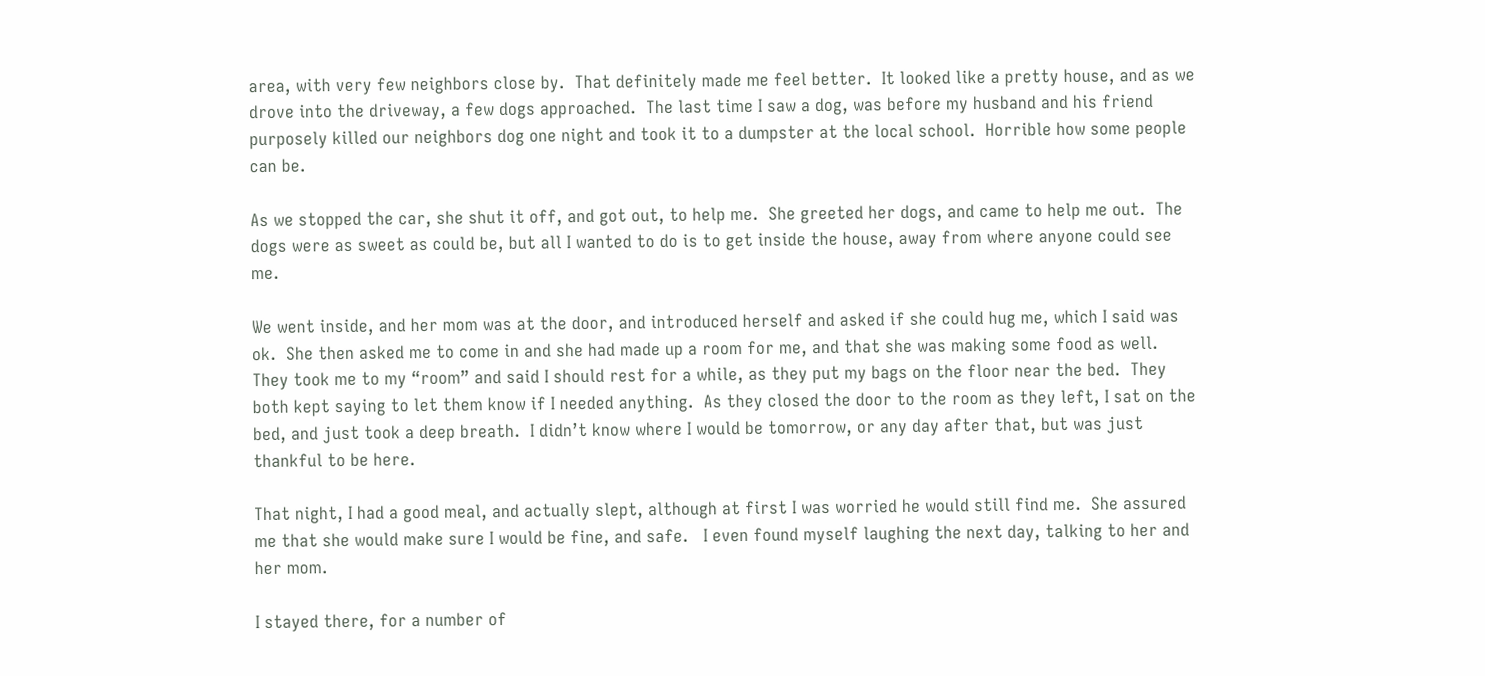area, with very few neighbors close by.  That definitely made me feel better.  It looked like a pretty house, and as we drove into the driveway, a few dogs approached.  The last time I saw a dog, was before my husband and his friend purposely killed our neighbors dog one night and took it to a dumpster at the local school.  Horrible how some people can be.

As we stopped the car, she shut it off, and got out, to help me.  She greeted her dogs, and came to help me out.  The dogs were as sweet as could be, but all I wanted to do is to get inside the house, away from where anyone could see me.

We went inside, and her mom was at the door, and introduced herself and asked if she could hug me, which I said was ok.  She then asked me to come in and she had made up a room for me, and that she was making some food as well.    They took me to my “room” and said I should rest for a while, as they put my bags on the floor near the bed.  They both kept saying to let them know if I needed anything.  As they closed the door to the room as they left, I sat on the bed, and just took a deep breath.  I didn’t know where I would be tomorrow, or any day after that, but was just thankful to be here.

That night, I had a good meal, and actually slept, although at first I was worried he would still find me.  She assured me that she would make sure I would be fine, and safe.   I even found myself laughing the next day, talking to her and her mom.

I stayed there, for a number of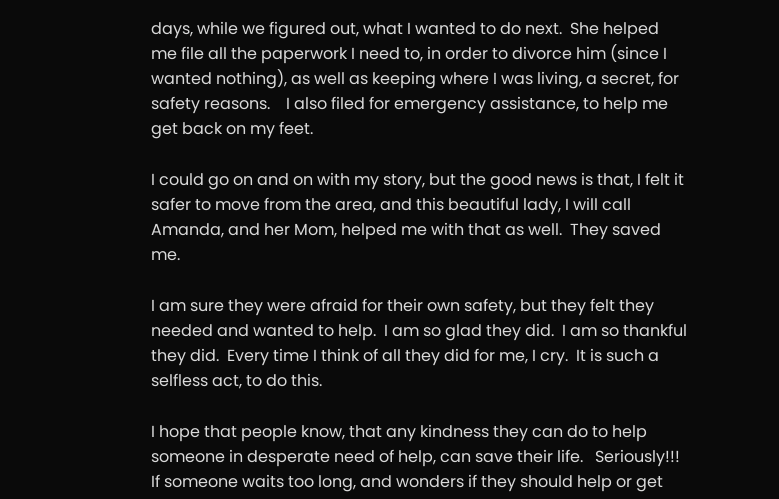days, while we figured out, what I wanted to do next.  She helped me file all the paperwork I need to, in order to divorce him (since I wanted nothing), as well as keeping where I was living, a secret, for safety reasons.    I also filed for emergency assistance, to help me get back on my feet.

I could go on and on with my story, but the good news is that, I felt it safer to move from the area, and this beautiful lady, I will call Amanda, and her Mom, helped me with that as well.  They saved me.

I am sure they were afraid for their own safety, but they felt they needed and wanted to help.  I am so glad they did.  I am so thankful they did.  Every time I think of all they did for me, I cry.  It is such a selfless act, to do this.

I hope that people know, that any kindness they can do to help someone in desperate need of help, can save their life.   Seriously!!!    If someone waits too long, and wonders if they should help or get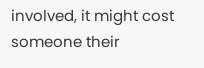involved, it might cost someone their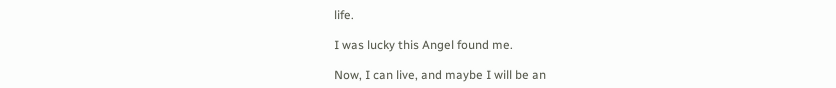life.

I was lucky this Angel found me.

Now, I can live, and maybe I will be an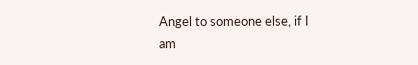Angel to someone else, if I am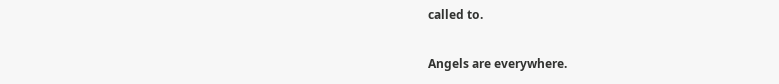called to.

Angels are everywhere.